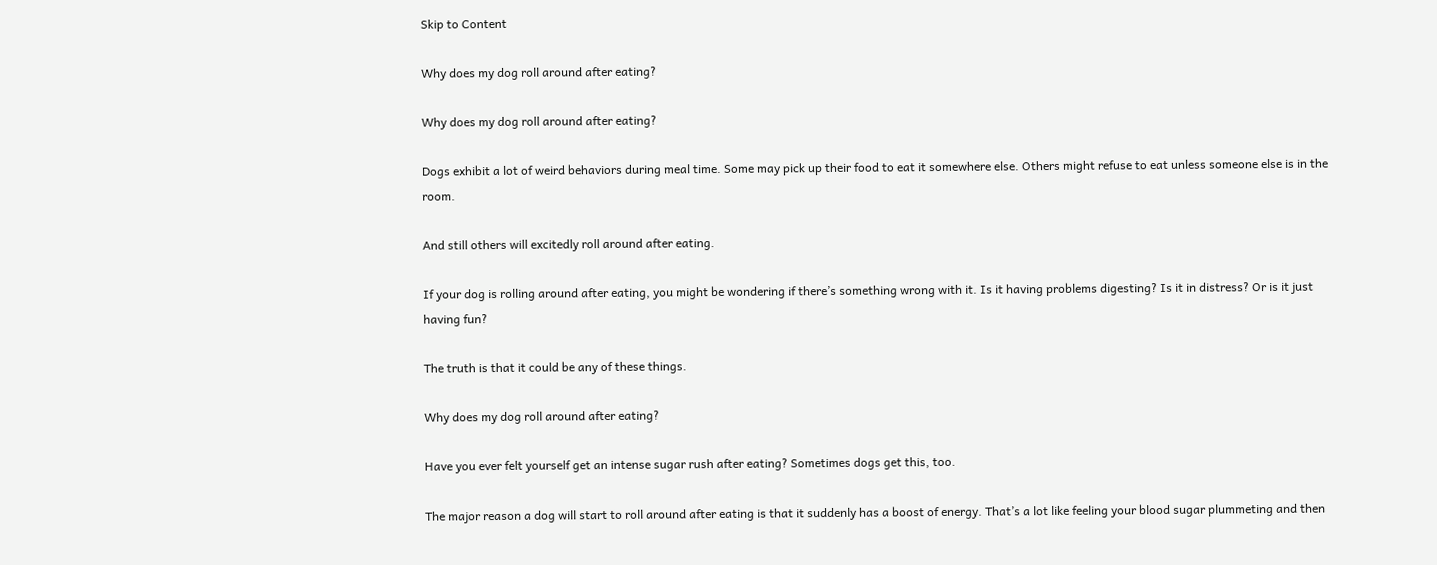Skip to Content

Why does my dog roll around after eating?

Why does my dog roll around after eating?

Dogs exhibit a lot of weird behaviors during meal time. Some may pick up their food to eat it somewhere else. Others might refuse to eat unless someone else is in the room.

And still others will excitedly roll around after eating.

If your dog is rolling around after eating, you might be wondering if there’s something wrong with it. Is it having problems digesting? Is it in distress? Or is it just having fun?

The truth is that it could be any of these things.

Why does my dog roll around after eating?

Have you ever felt yourself get an intense sugar rush after eating? Sometimes dogs get this, too.

The major reason a dog will start to roll around after eating is that it suddenly has a boost of energy. That’s a lot like feeling your blood sugar plummeting and then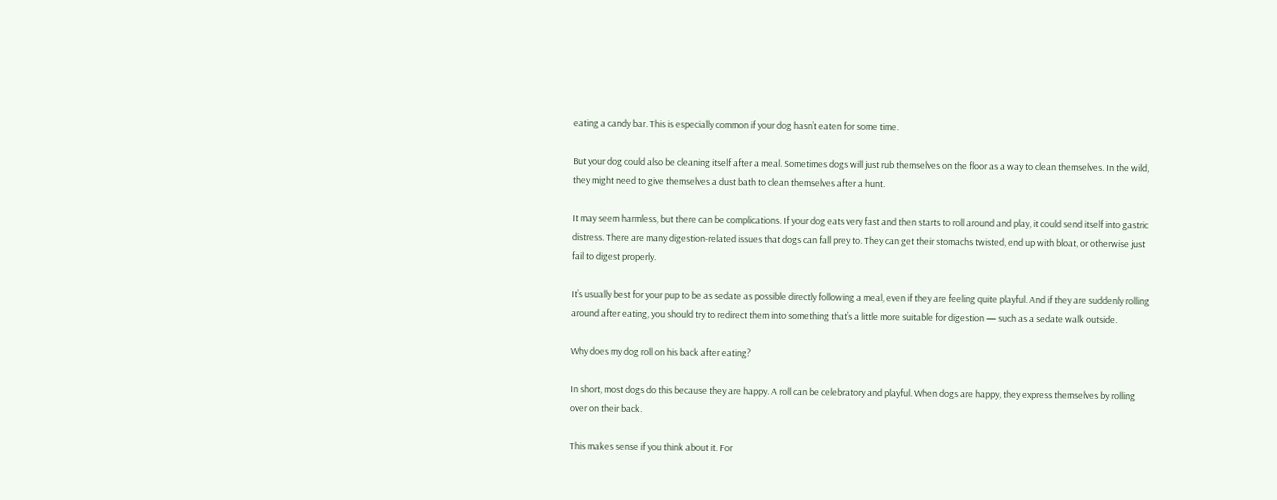eating a candy bar. This is especially common if your dog hasn’t eaten for some time.

But your dog could also be cleaning itself after a meal. Sometimes dogs will just rub themselves on the floor as a way to clean themselves. In the wild, they might need to give themselves a dust bath to clean themselves after a hunt.

It may seem harmless, but there can be complications. If your dog eats very fast and then starts to roll around and play, it could send itself into gastric distress. There are many digestion-related issues that dogs can fall prey to. They can get their stomachs twisted, end up with bloat, or otherwise just fail to digest properly.

It’s usually best for your pup to be as sedate as possible directly following a meal, even if they are feeling quite playful. And if they are suddenly rolling around after eating, you should try to redirect them into something that’s a little more suitable for digestion — such as a sedate walk outside.

Why does my dog roll on his back after eating?

In short, most dogs do this because they are happy. A roll can be celebratory and playful. When dogs are happy, they express themselves by rolling over on their back.

This makes sense if you think about it. For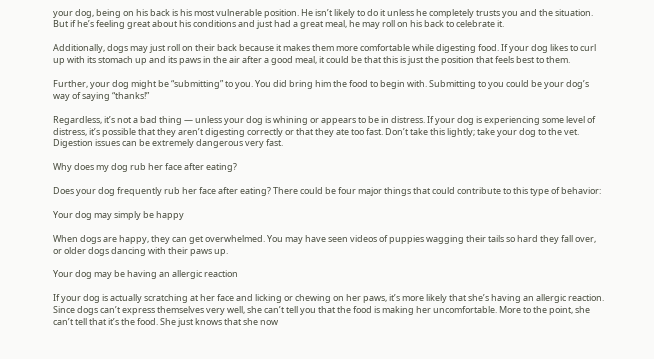your dog, being on his back is his most vulnerable position. He isn’t likely to do it unless he completely trusts you and the situation. But if he’s feeling great about his conditions and just had a great meal, he may roll on his back to celebrate it.

Additionally, dogs may just roll on their back because it makes them more comfortable while digesting food. If your dog likes to curl up with its stomach up and its paws in the air after a good meal, it could be that this is just the position that feels best to them.

Further, your dog might be “submitting” to you. You did bring him the food to begin with. Submitting to you could be your dog’s way of saying “thanks!”

Regardless, it’s not a bad thing — unless your dog is whining or appears to be in distress. If your dog is experiencing some level of distress, it’s possible that they aren’t digesting correctly or that they ate too fast. Don’t take this lightly; take your dog to the vet. Digestion issues can be extremely dangerous very fast.

Why does my dog rub her face after eating?

Does your dog frequently rub her face after eating? There could be four major things that could contribute to this type of behavior:

Your dog may simply be happy

When dogs are happy, they can get overwhelmed. You may have seen videos of puppies wagging their tails so hard they fall over, or older dogs dancing with their paws up.

Your dog may be having an allergic reaction

If your dog is actually scratching at her face and licking or chewing on her paws, it’s more likely that she’s having an allergic reaction. Since dogs can’t express themselves very well, she can’t tell you that the food is making her uncomfortable. More to the point, she can’t tell that it’s the food. She just knows that she now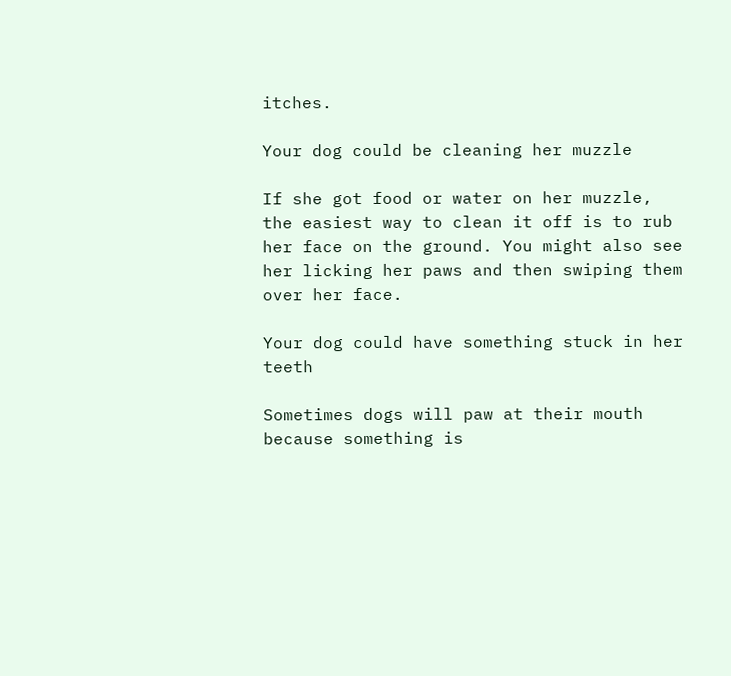itches.

Your dog could be cleaning her muzzle

If she got food or water on her muzzle, the easiest way to clean it off is to rub her face on the ground. You might also see her licking her paws and then swiping them over her face.

Your dog could have something stuck in her teeth

Sometimes dogs will paw at their mouth because something is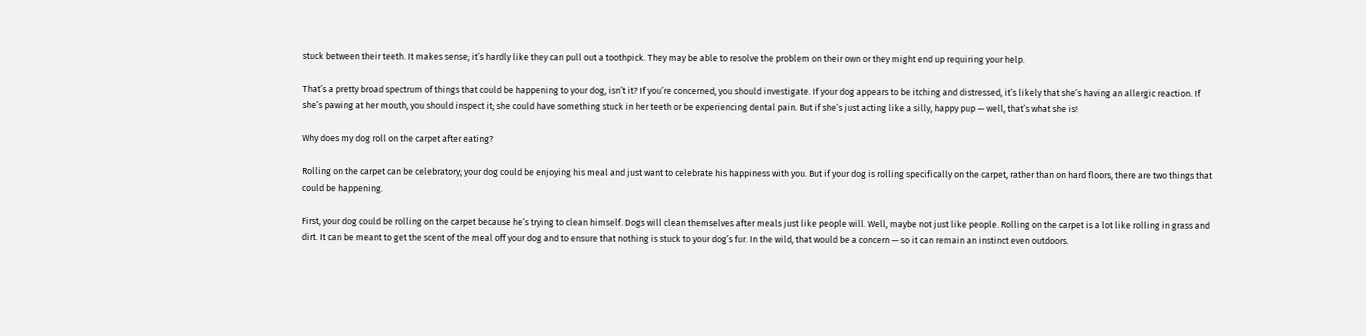stuck between their teeth. It makes sense; it’s hardly like they can pull out a toothpick. They may be able to resolve the problem on their own or they might end up requiring your help.

That’s a pretty broad spectrum of things that could be happening to your dog, isn’t it? If you’re concerned, you should investigate. If your dog appears to be itching and distressed, it’s likely that she’s having an allergic reaction. If she’s pawing at her mouth, you should inspect it; she could have something stuck in her teeth or be experiencing dental pain. But if she’s just acting like a silly, happy pup — well, that’s what she is!

Why does my dog roll on the carpet after eating?

Rolling on the carpet can be celebratory; your dog could be enjoying his meal and just want to celebrate his happiness with you. But if your dog is rolling specifically on the carpet, rather than on hard floors, there are two things that could be happening.

First, your dog could be rolling on the carpet because he’s trying to clean himself. Dogs will clean themselves after meals just like people will. Well, maybe not just like people. Rolling on the carpet is a lot like rolling in grass and dirt. It can be meant to get the scent of the meal off your dog and to ensure that nothing is stuck to your dog’s fur. In the wild, that would be a concern — so it can remain an instinct even outdoors.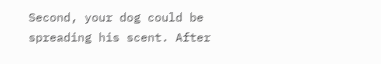Second, your dog could be spreading his scent. After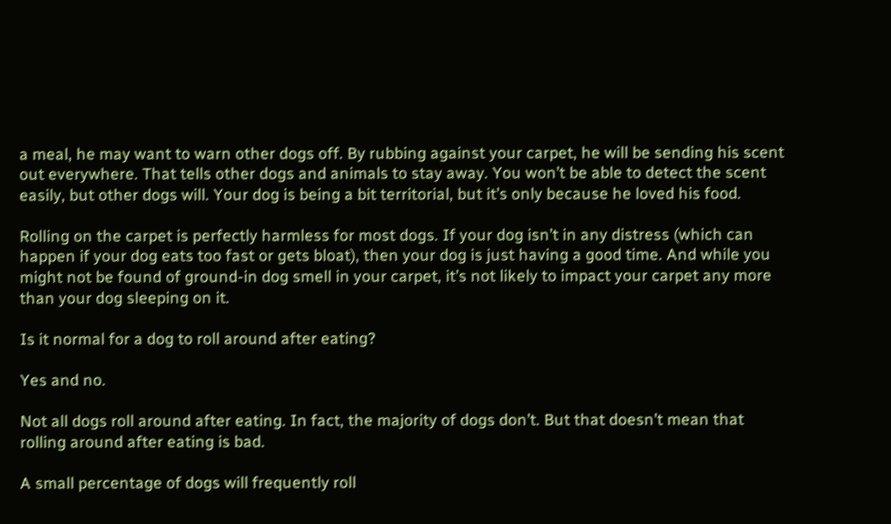a meal, he may want to warn other dogs off. By rubbing against your carpet, he will be sending his scent out everywhere. That tells other dogs and animals to stay away. You won’t be able to detect the scent easily, but other dogs will. Your dog is being a bit territorial, but it’s only because he loved his food.

Rolling on the carpet is perfectly harmless for most dogs. If your dog isn’t in any distress (which can happen if your dog eats too fast or gets bloat), then your dog is just having a good time. And while you might not be found of ground-in dog smell in your carpet, it’s not likely to impact your carpet any more than your dog sleeping on it.

Is it normal for a dog to roll around after eating?

Yes and no.

Not all dogs roll around after eating. In fact, the majority of dogs don’t. But that doesn’t mean that rolling around after eating is bad.

A small percentage of dogs will frequently roll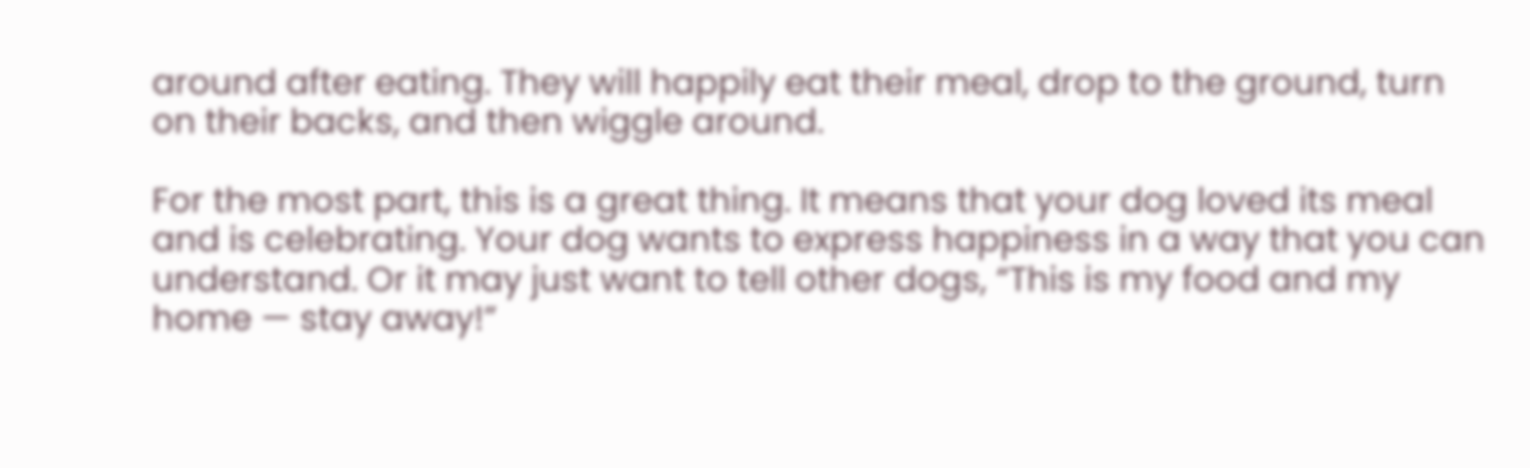around after eating. They will happily eat their meal, drop to the ground, turn on their backs, and then wiggle around.

For the most part, this is a great thing. It means that your dog loved its meal and is celebrating. Your dog wants to express happiness in a way that you can understand. Or it may just want to tell other dogs, “This is my food and my home — stay away!”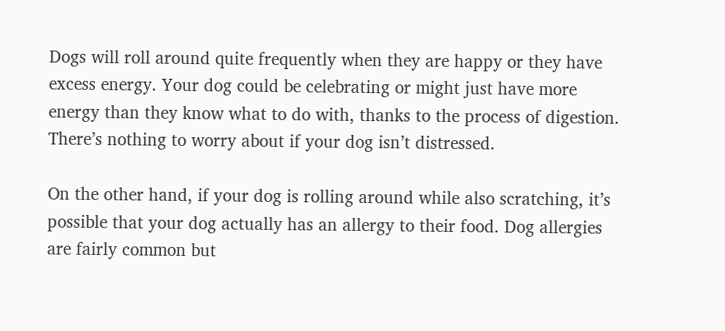Dogs will roll around quite frequently when they are happy or they have excess energy. Your dog could be celebrating or might just have more energy than they know what to do with, thanks to the process of digestion. There’s nothing to worry about if your dog isn’t distressed.

On the other hand, if your dog is rolling around while also scratching, it’s possible that your dog actually has an allergy to their food. Dog allergies are fairly common but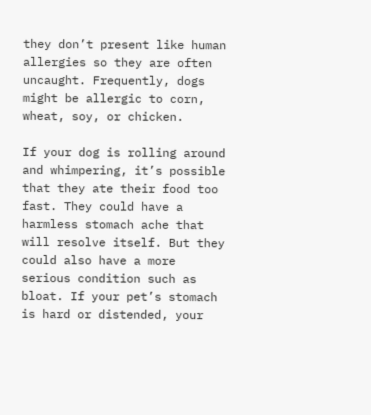they don’t present like human allergies so they are often uncaught. Frequently, dogs might be allergic to corn, wheat, soy, or chicken.

If your dog is rolling around and whimpering, it’s possible that they ate their food too fast. They could have a harmless stomach ache that will resolve itself. But they could also have a more serious condition such as bloat. If your pet’s stomach is hard or distended, your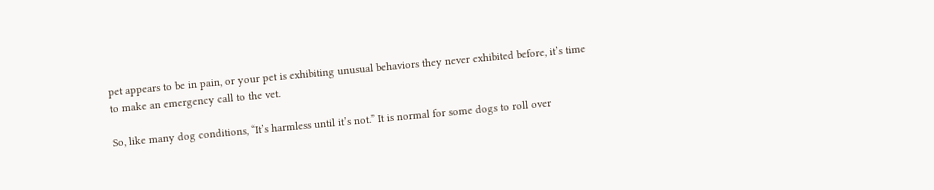pet appears to be in pain, or your pet is exhibiting unusual behaviors they never exhibited before, it’s time to make an emergency call to the vet.

So, like many dog conditions, “It’s harmless until it’s not.” It is normal for some dogs to roll over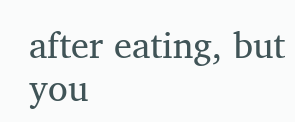after eating, but you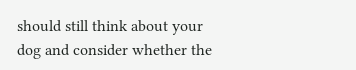should still think about your dog and consider whether the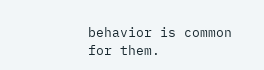behavior is common for them.